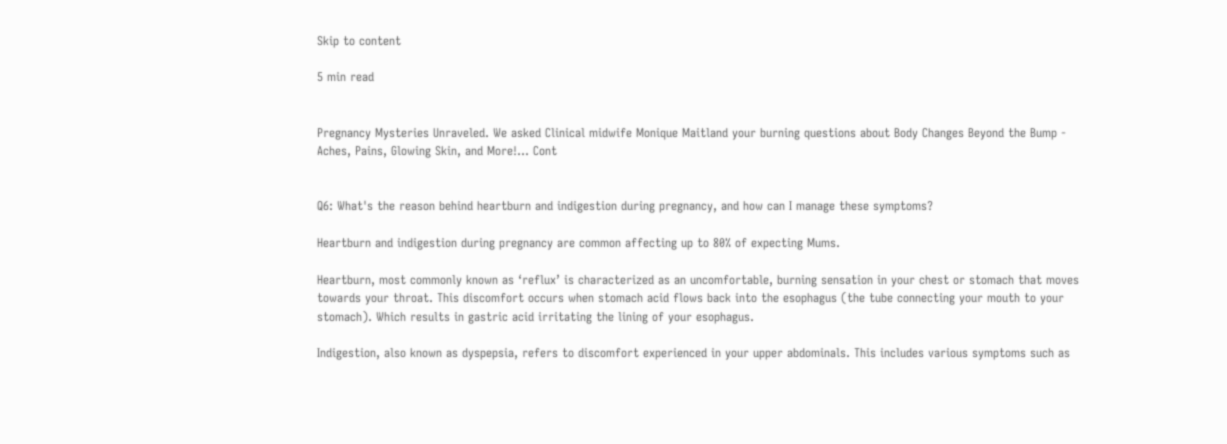Skip to content

5 min read


Pregnancy Mysteries Unraveled. We asked Clinical midwife Monique Maitland your burning questions about Body Changes Beyond the Bump - Aches, Pains, Glowing Skin, and More!... Cont


Q6: What's the reason behind heartburn and indigestion during pregnancy, and how can I manage these symptoms?

Heartburn and indigestion during pregnancy are common affecting up to 80% of expecting Mums.

Heartburn, most commonly known as ‘reflux’ is characterized as an uncomfortable, burning sensation in your chest or stomach that moves towards your throat. This discomfort occurs when stomach acid flows back into the esophagus (the tube connecting your mouth to your stomach). Which results in gastric acid irritating the lining of your esophagus.

Indigestion, also known as dyspepsia, refers to discomfort experienced in your upper abdominals. This includes various symptoms such as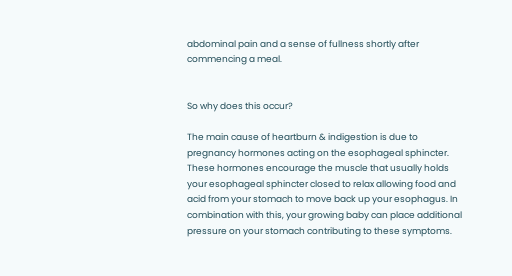abdominal pain and a sense of fullness shortly after commencing a meal.


So why does this occur?

The main cause of heartburn & indigestion is due to pregnancy hormones acting on the esophageal sphincter. These hormones encourage the muscle that usually holds your esophageal sphincter closed to relax allowing food and acid from your stomach to move back up your esophagus. In combination with this, your growing baby can place additional pressure on your stomach contributing to these symptoms.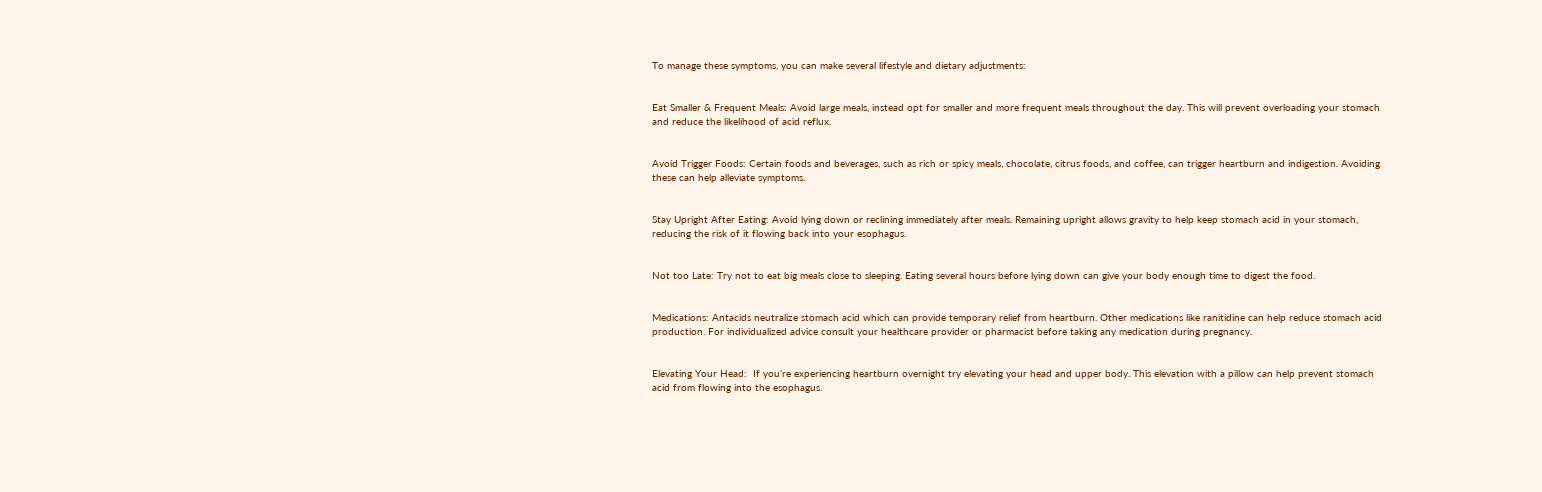To manage these symptoms, you can make several lifestyle and dietary adjustments:


Eat Smaller & Frequent Meals: Avoid large meals, instead opt for smaller and more frequent meals throughout the day. This will prevent overloading your stomach and reduce the likelihood of acid reflux.


Avoid Trigger Foods: Certain foods and beverages, such as rich or spicy meals, chocolate, citrus foods, and coffee, can trigger heartburn and indigestion. Avoiding these can help alleviate symptoms.


Stay Upright After Eating: Avoid lying down or reclining immediately after meals. Remaining upright allows gravity to help keep stomach acid in your stomach, reducing the risk of it flowing back into your esophagus.


Not too Late: Try not to eat big meals close to sleeping. Eating several hours before lying down can give your body enough time to digest the food.


Medications: Antacids neutralize stomach acid which can provide temporary relief from heartburn. Other medications like ranitidine can help reduce stomach acid production. For individualized advice consult your healthcare provider or pharmacist before taking any medication during pregnancy.


Elevating Your Head:  If you’re experiencing heartburn overnight try elevating your head and upper body. This elevation with a pillow can help prevent stomach acid from flowing into the esophagus.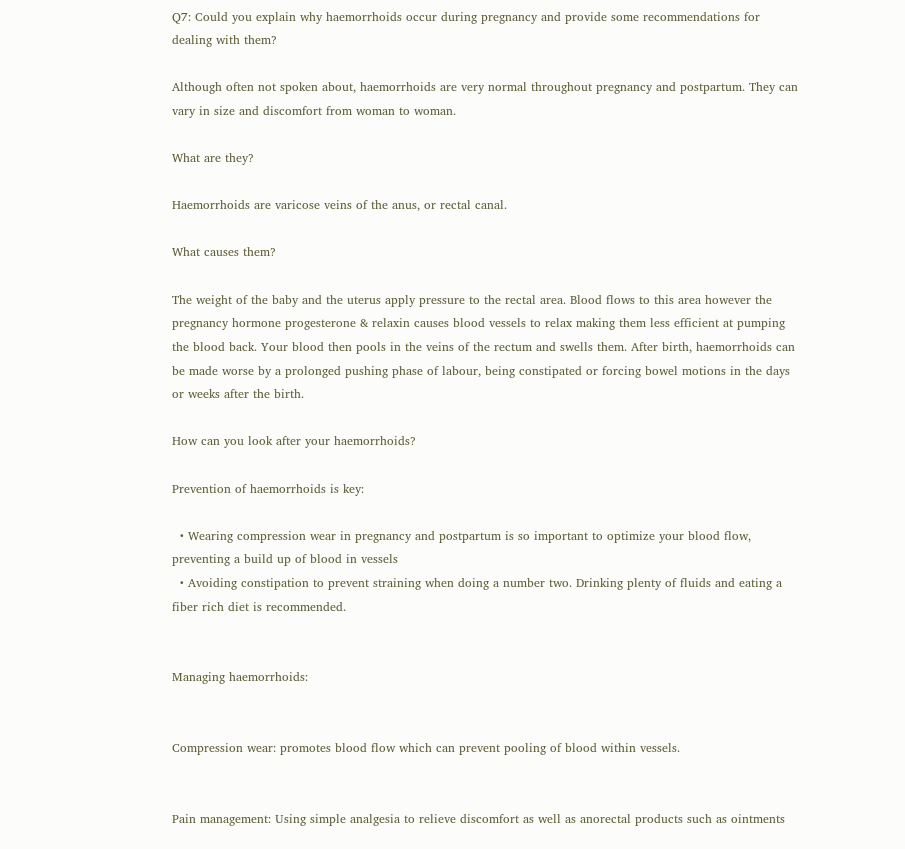Q7: Could you explain why haemorrhoids occur during pregnancy and provide some recommendations for dealing with them?

Although often not spoken about, haemorrhoids are very normal throughout pregnancy and postpartum. They can vary in size and discomfort from woman to woman.

What are they?

Haemorrhoids are varicose veins of the anus, or rectal canal.

What causes them?

The weight of the baby and the uterus apply pressure to the rectal area. Blood flows to this area however the pregnancy hormone progesterone & relaxin causes blood vessels to relax making them less efficient at pumping the blood back. Your blood then pools in the veins of the rectum and swells them. After birth, haemorrhoids can be made worse by a prolonged pushing phase of labour, being constipated or forcing bowel motions in the days or weeks after the birth.

How can you look after your haemorrhoids?

Prevention of haemorrhoids is key:

  • Wearing compression wear in pregnancy and postpartum is so important to optimize your blood flow, preventing a build up of blood in vessels
  • Avoiding constipation to prevent straining when doing a number two. Drinking plenty of fluids and eating a fiber rich diet is recommended.


Managing haemorrhoids:


Compression wear: promotes blood flow which can prevent pooling of blood within vessels.


Pain management: Using simple analgesia to relieve discomfort as well as anorectal products such as ointments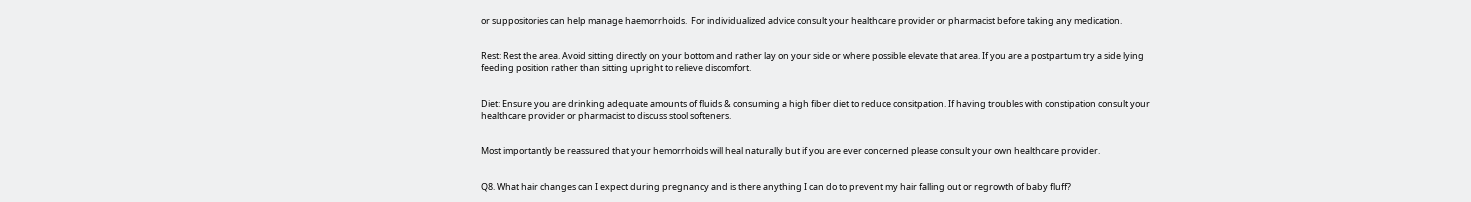or suppositories can help manage haemorrhoids.  For individualized advice consult your healthcare provider or pharmacist before taking any medication.


Rest: Rest the area. Avoid sitting directly on your bottom and rather lay on your side or where possible elevate that area. If you are a postpartum try a side lying feeding position rather than sitting upright to relieve discomfort.


Diet: Ensure you are drinking adequate amounts of fluids & consuming a high fiber diet to reduce consitpation. If having troubles with constipation consult your healthcare provider or pharmacist to discuss stool softeners.


Most importantly be reassured that your hemorrhoids will heal naturally but if you are ever concerned please consult your own healthcare provider.


Q8. What hair changes can I expect during pregnancy and is there anything I can do to prevent my hair falling out or regrowth of baby fluff?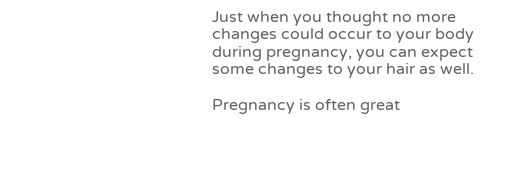Just when you thought no more changes could occur to your body during pregnancy, you can expect some changes to your hair as well.

Pregnancy is often great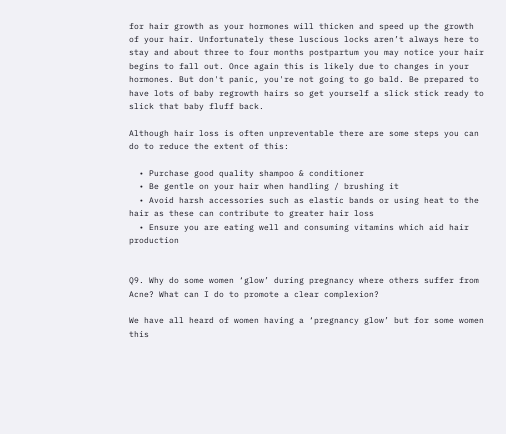for hair growth as your hormones will thicken and speed up the growth of your hair. Unfortunately these luscious locks aren’t always here to stay and about three to four months postpartum you may notice your hair begins to fall out. Once again this is likely due to changes in your hormones. But don't panic, you're not going to go bald. Be prepared to have lots of baby regrowth hairs so get yourself a slick stick ready to slick that baby fluff back.

Although hair loss is often unpreventable there are some steps you can do to reduce the extent of this:

  • Purchase good quality shampoo & conditioner
  • Be gentle on your hair when handling / brushing it
  • Avoid harsh accessories such as elastic bands or using heat to the hair as these can contribute to greater hair loss
  • Ensure you are eating well and consuming vitamins which aid hair production


Q9. Why do some women ‘glow’ during pregnancy where others suffer from Acne? What can I do to promote a clear complexion?

We have all heard of women having a ‘pregnancy glow’ but for some women this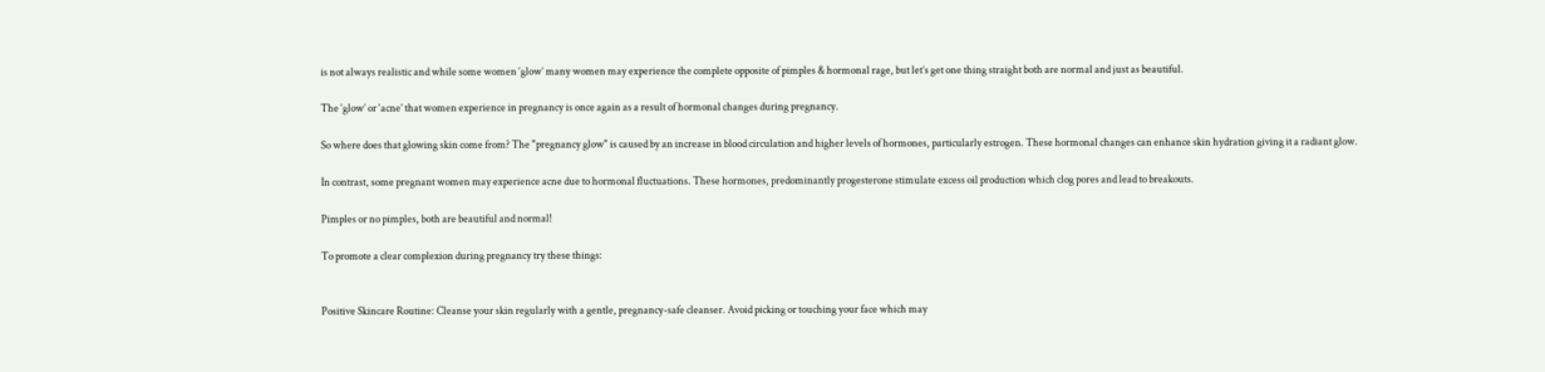is not always realistic and while some women ‘glow’ many women may experience the complete opposite of pimples & hormonal rage, but let’s get one thing straight both are normal and just as beautiful.

The ‘glow’ or ‘acne’ that women experience in pregnancy is once again as a result of hormonal changes during pregnancy.

So where does that glowing skin come from? The "pregnancy glow" is caused by an increase in blood circulation and higher levels of hormones, particularly estrogen. These hormonal changes can enhance skin hydration giving it a radiant glow.

In contrast, some pregnant women may experience acne due to hormonal fluctuations. These hormones, predominantly progesterone stimulate excess oil production which clog pores and lead to breakouts.

Pimples or no pimples, both are beautiful and normal!

To promote a clear complexion during pregnancy try these things:


Positive Skincare Routine: Cleanse your skin regularly with a gentle, pregnancy-safe cleanser. Avoid picking or touching your face which may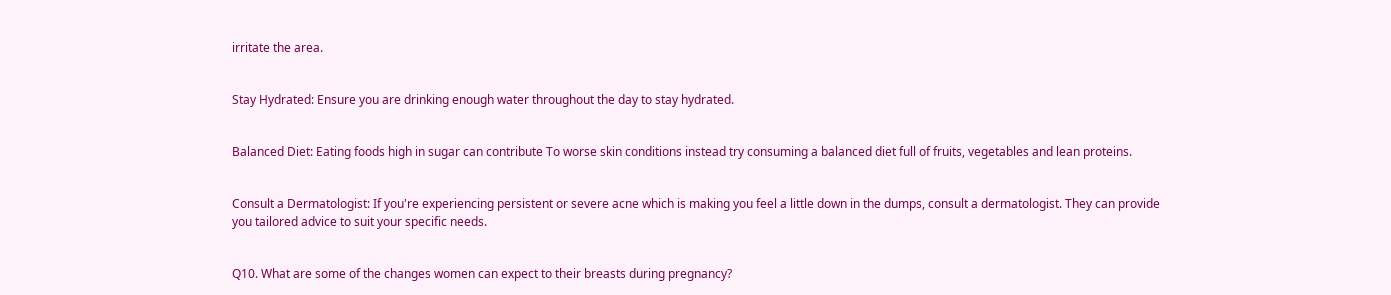irritate the area.


Stay Hydrated: Ensure you are drinking enough water throughout the day to stay hydrated.


Balanced Diet: Eating foods high in sugar can contribute To worse skin conditions instead try consuming a balanced diet full of fruits, vegetables and lean proteins.


Consult a Dermatologist: If you're experiencing persistent or severe acne which is making you feel a little down in the dumps, consult a dermatologist. They can provide you tailored advice to suit your specific needs.


Q10. What are some of the changes women can expect to their breasts during pregnancy?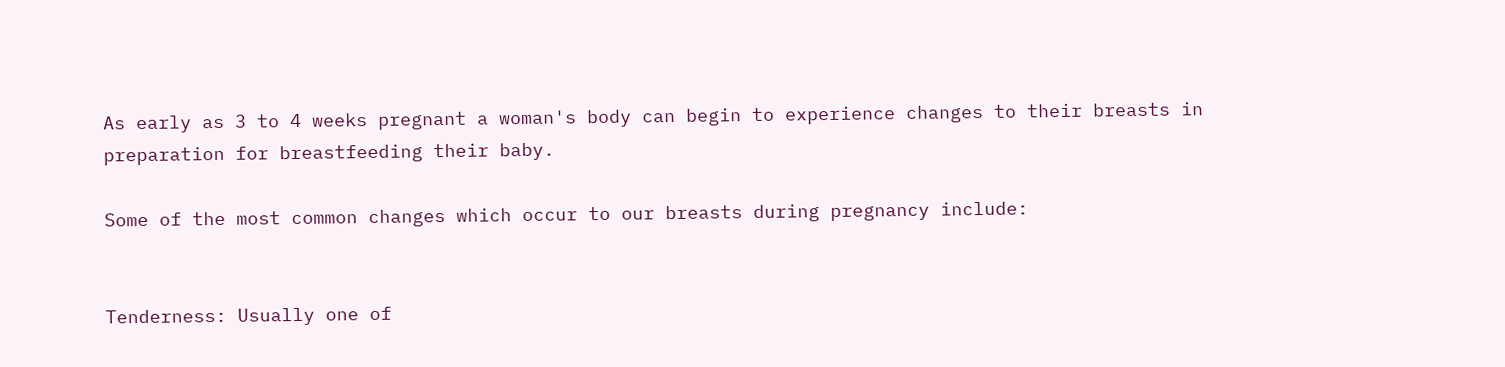As early as 3 to 4 weeks pregnant a woman's body can begin to experience changes to their breasts in preparation for breastfeeding their baby.

Some of the most common changes which occur to our breasts during pregnancy include:


Tenderness: Usually one of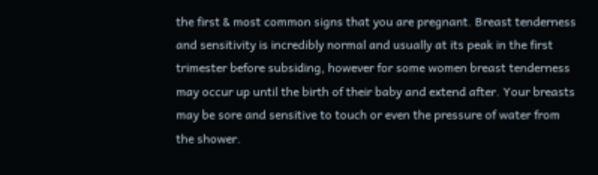the first & most common signs that you are pregnant. Breast tenderness and sensitivity is incredibly normal and usually at its peak in the first trimester before subsiding, however for some women breast tenderness may occur up until the birth of their baby and extend after. Your breasts may be sore and sensitive to touch or even the pressure of water from the shower.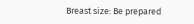Breast size: Be prepared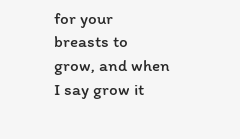for your breasts to grow, and when I say grow it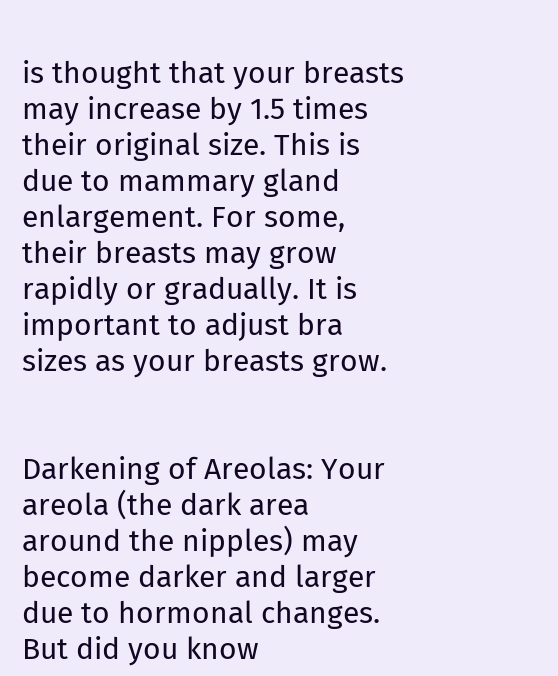is thought that your breasts may increase by 1.5 times their original size. This is due to mammary gland enlargement. For some, their breasts may grow rapidly or gradually. It is important to adjust bra sizes as your breasts grow.


Darkening of Areolas: Your areola (the dark area around the nipples) may become darker and larger due to hormonal changes. But did you know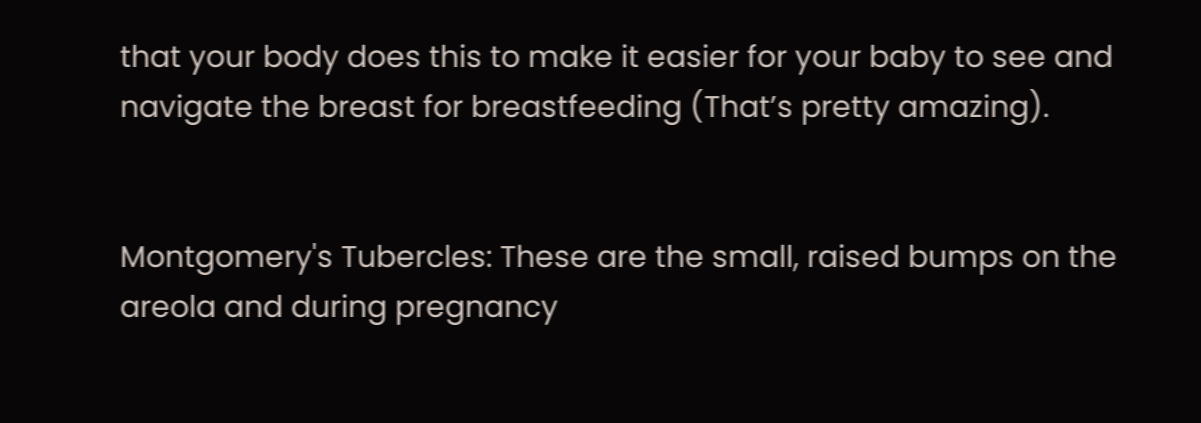that your body does this to make it easier for your baby to see and navigate the breast for breastfeeding (That’s pretty amazing).


Montgomery's Tubercles: These are the small, raised bumps on the areola and during pregnancy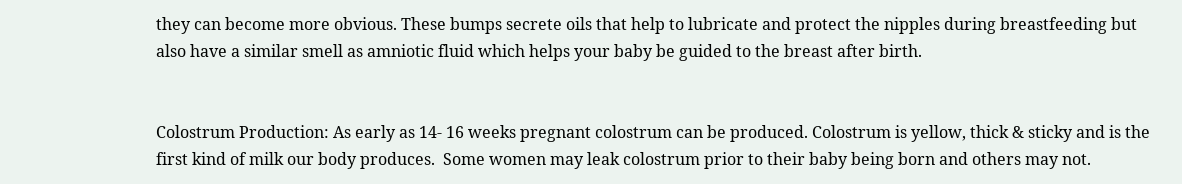they can become more obvious. These bumps secrete oils that help to lubricate and protect the nipples during breastfeeding but also have a similar smell as amniotic fluid which helps your baby be guided to the breast after birth.


Colostrum Production: As early as 14- 16 weeks pregnant colostrum can be produced. Colostrum is yellow, thick & sticky and is the first kind of milk our body produces.  Some women may leak colostrum prior to their baby being born and others may not.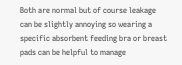Both are normal but of course leakage can be slightly annoying so wearing a specific absorbent feeding bra or breast pads can be helpful to manage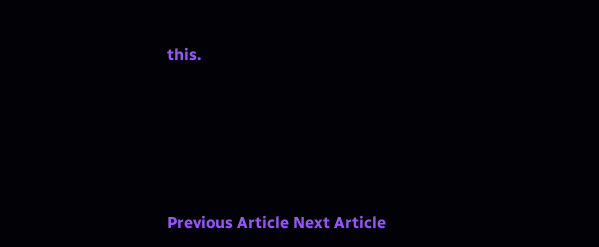this.






Previous Article Next Article